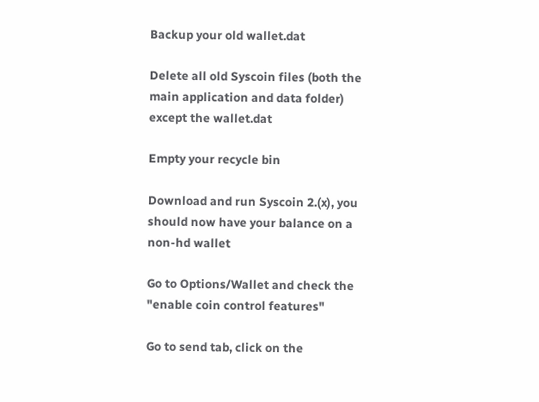Backup your old wallet.dat

Delete all old Syscoin files (both the main application and data folder) except the wallet.dat

Empty your recycle bin

Download and run Syscoin 2.(x), you should now have your balance on a non-hd wallet

Go to Options/Wallet and check the "enable coin control features"

Go to send tab, click on the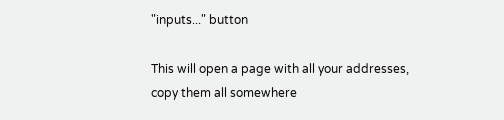"inputs..." button

This will open a page with all your addresses, copy them all somewhere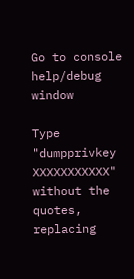Go to console help/debug window

Type "dumpprivkey XXXXXXXXXXX" without the quotes, replacing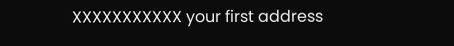XXXXXXXXXXX your first address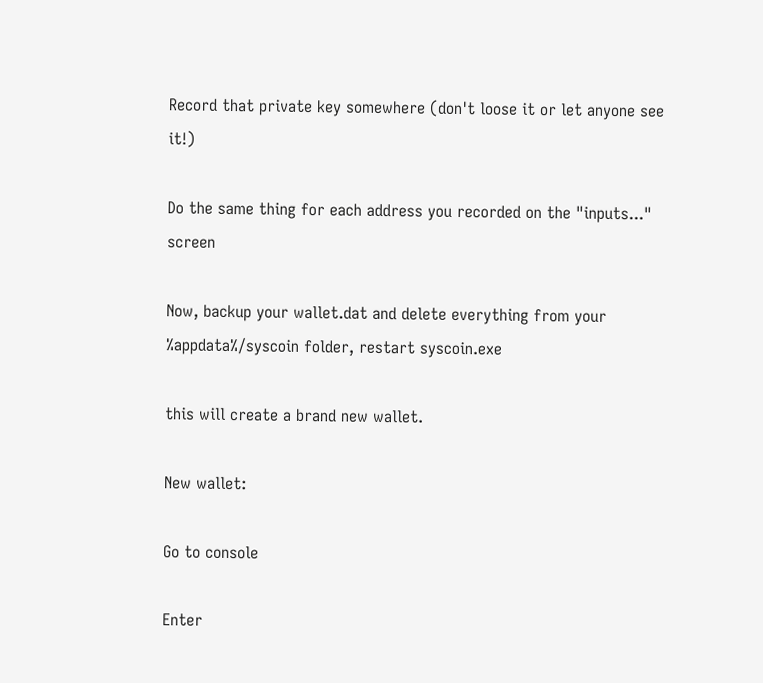Record that private key somewhere (don't loose it or let anyone see it!)

Do the same thing for each address you recorded on the "inputs..." screen

Now, backup your wallet.dat and delete everything from your %appdata%/syscoin folder, restart syscoin.exe

this will create a brand new wallet.

New wallet:

Go to console

Enter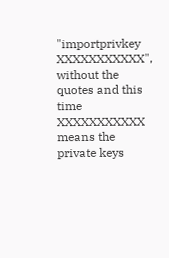"importprivkey XXXXXXXXXXX", without the quotes and this time XXXXXXXXXXX means the private keys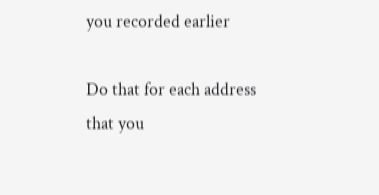you recorded earlier

Do that for each address that you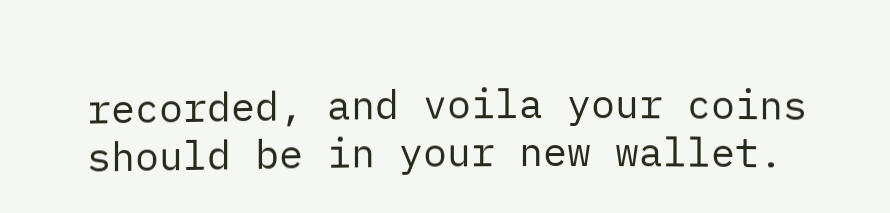recorded, and voila your coins should be in your new wallet.